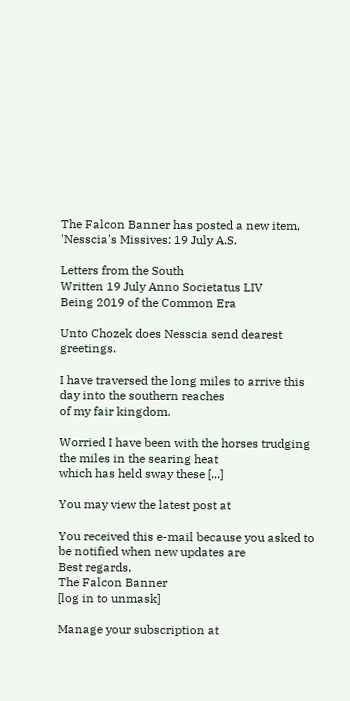The Falcon Banner has posted a new item, 'Nesscia's Missives: 19 July A.S.

Letters from the South
Written 19 July Anno Societatus LIV
Being 2019 of the Common Era

Unto Chozek does Nesscia send dearest greetings.

I have traversed the long miles to arrive this day into the southern reaches
of my fair kingdom.

Worried I have been with the horses trudging the miles in the searing heat
which has held sway these [...]

You may view the latest post at

You received this e-mail because you asked to be notified when new updates are
Best regards,
The Falcon Banner
[log in to unmask]

Manage your subscription at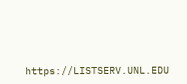https://LISTSERV.UNL.EDU